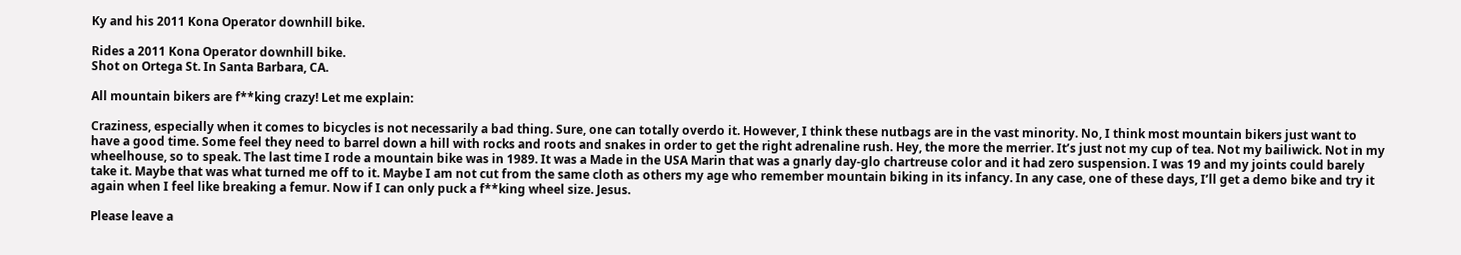Ky and his 2011 Kona Operator downhill bike.

Rides a 2011 Kona Operator downhill bike.
Shot on Ortega St. In Santa Barbara, CA.

All mountain bikers are f**king crazy! Let me explain:

Craziness, especially when it comes to bicycles is not necessarily a bad thing. Sure, one can totally overdo it. However, I think these nutbags are in the vast minority. No, I think most mountain bikers just want to have a good time. Some feel they need to barrel down a hill with rocks and roots and snakes in order to get the right adrenaline rush. Hey, the more the merrier. It’s just not my cup of tea. Not my bailiwick. Not in my wheelhouse, so to speak. The last time I rode a mountain bike was in 1989. It was a Made in the USA Marin that was a gnarly day-glo chartreuse color and it had zero suspension. I was 19 and my joints could barely take it. Maybe that was what turned me off to it. Maybe I am not cut from the same cloth as others my age who remember mountain biking in its infancy. In any case, one of these days, I’ll get a demo bike and try it again when I feel like breaking a femur. Now if I can only puck a f**king wheel size. Jesus.

Please leave a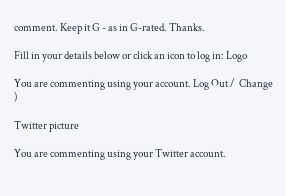comment. Keep it G - as in G-rated. Thanks.

Fill in your details below or click an icon to log in: Logo

You are commenting using your account. Log Out /  Change )

Twitter picture

You are commenting using your Twitter account.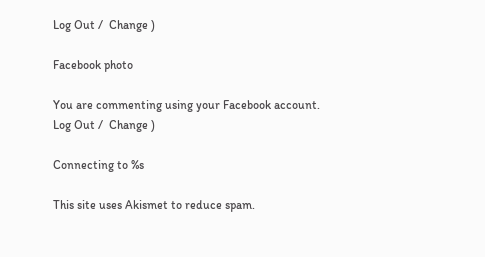Log Out /  Change )

Facebook photo

You are commenting using your Facebook account. Log Out /  Change )

Connecting to %s

This site uses Akismet to reduce spam.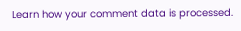Learn how your comment data is processed.